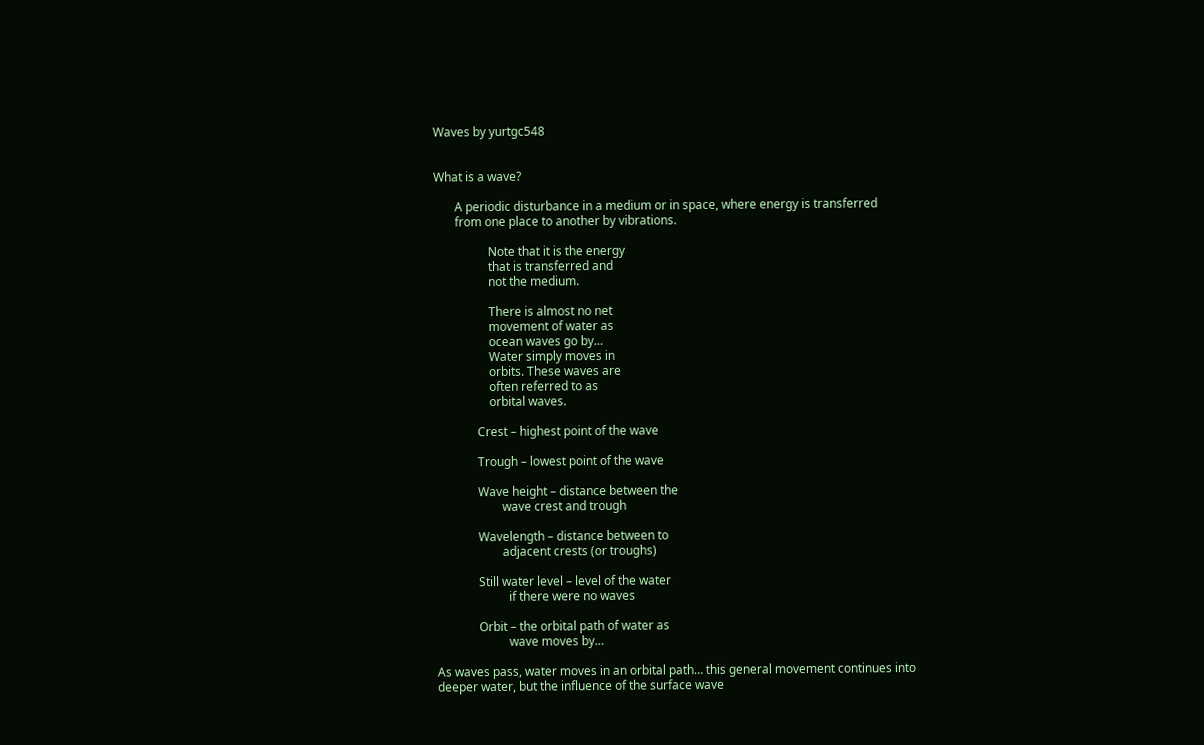Waves by yurtgc548


What is a wave?

       A periodic disturbance in a medium or in space, where energy is transferred
       from one place to another by vibrations.

                  Note that it is the energy
                  that is transferred and
                  not the medium.

                  There is almost no net
                  movement of water as
                  ocean waves go by…
                  Water simply moves in
                  orbits. These waves are
                  often referred to as
                  orbital waves.

              Crest – highest point of the wave

              Trough – lowest point of the wave

              Wave height – distance between the
                      wave crest and trough

              Wavelength – distance between to
                      adjacent crests (or troughs)

              Still water level – level of the water
                        if there were no waves

              Orbit – the orbital path of water as
                        wave moves by…

As waves pass, water moves in an orbital path… this general movement continues into
deeper water, but the influence of the surface wave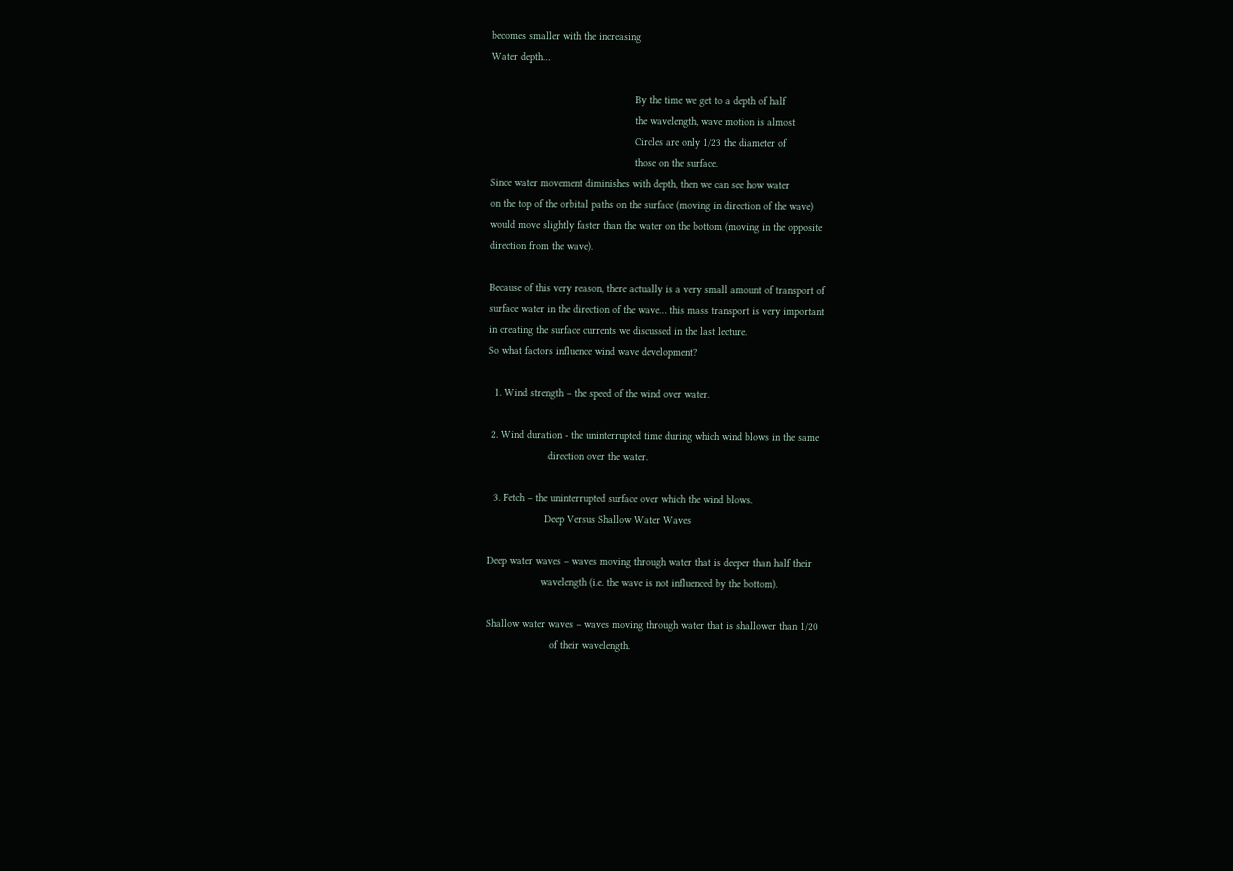becomes smaller with the increasing
Water depth…

                                                By the time we get to a depth of half
                                                the wavelength, wave motion is almost
                                                Circles are only 1/23 the diameter of
                                                those on the surface.
Since water movement diminishes with depth, then we can see how water
on the top of the orbital paths on the surface (moving in direction of the wave)
would move slightly faster than the water on the bottom (moving in the opposite
direction from the wave).

Because of this very reason, there actually is a very small amount of transport of
surface water in the direction of the wave… this mass transport is very important
in creating the surface currents we discussed in the last lecture.
So what factors influence wind wave development?

  1. Wind strength – the speed of the wind over water.

 2. Wind duration - the uninterrupted time during which wind blows in the same
                    direction over the water.

  3. Fetch – the uninterrupted surface over which the wind blows.
                   Deep Versus Shallow Water Waves

Deep water waves – waves moving through water that is deeper than half their
                  wavelength (i.e. the wave is not influenced by the bottom).

Shallow water waves – waves moving through water that is shallower than 1/20
                     of their wavelength.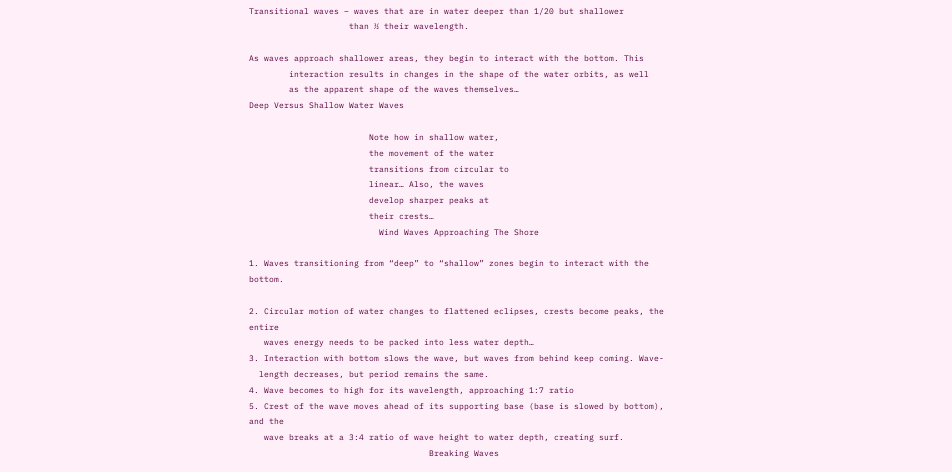Transitional waves – waves that are in water deeper than 1/20 but shallower
                    than ½ their wavelength.

As waves approach shallower areas, they begin to interact with the bottom. This
        interaction results in changes in the shape of the water orbits, as well
        as the apparent shape of the waves themselves…
Deep Versus Shallow Water Waves

                        Note how in shallow water,
                        the movement of the water
                        transitions from circular to
                        linear… Also, the waves
                        develop sharper peaks at
                        their crests…
                          Wind Waves Approaching The Shore

1. Waves transitioning from “deep” to “shallow” zones begin to interact with the bottom.

2. Circular motion of water changes to flattened eclipses, crests become peaks, the entire
   waves energy needs to be packed into less water depth…
3. Interaction with bottom slows the wave, but waves from behind keep coming. Wave-
  length decreases, but period remains the same.
4. Wave becomes to high for its wavelength, approaching 1:7 ratio
5. Crest of the wave moves ahead of its supporting base (base is slowed by bottom), and the
   wave breaks at a 3:4 ratio of wave height to water depth, creating surf.
                                    Breaking Waves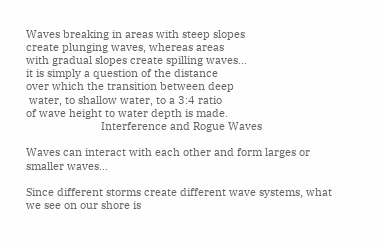Waves breaking in areas with steep slopes
create plunging waves, whereas areas
with gradual slopes create spilling waves…
it is simply a question of the distance
over which the transition between deep
 water, to shallow water, to a 3:4 ratio
of wave height to water depth is made.
                         Interference and Rogue Waves

Waves can interact with each other and form larges or smaller waves…

Since different storms create different wave systems, what we see on our shore is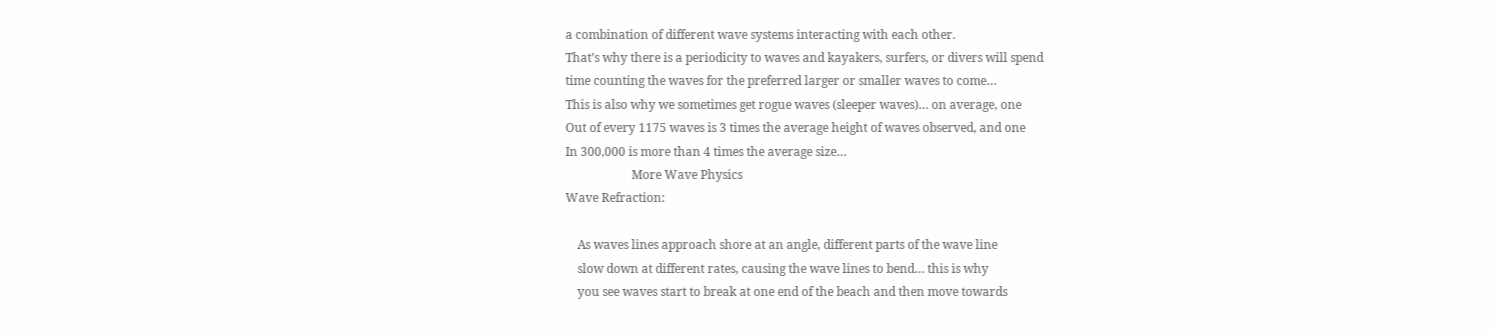a combination of different wave systems interacting with each other.
That’s why there is a periodicity to waves and kayakers, surfers, or divers will spend
time counting the waves for the preferred larger or smaller waves to come…
This is also why we sometimes get rogue waves (sleeper waves)… on average, one
Out of every 1175 waves is 3 times the average height of waves observed, and one
In 300,000 is more than 4 times the average size…
                      More Wave Physics
Wave Refraction:

    As waves lines approach shore at an angle, different parts of the wave line
    slow down at different rates, causing the wave lines to bend… this is why
    you see waves start to break at one end of the beach and then move towards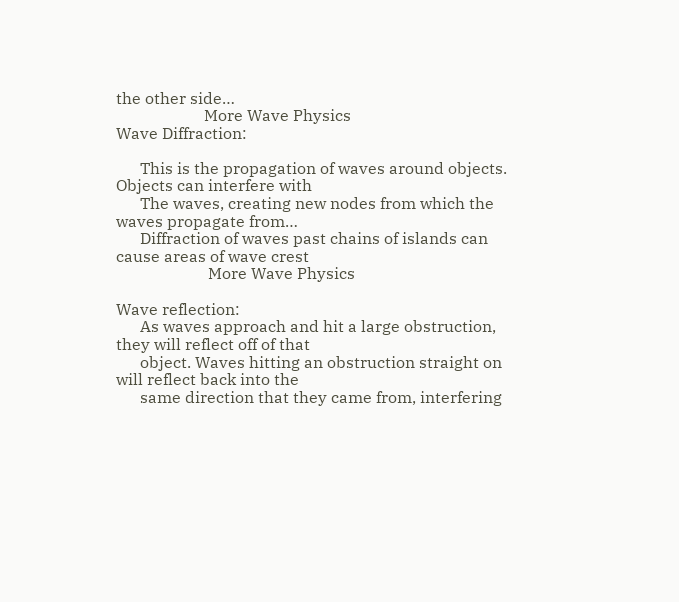the other side…
                      More Wave Physics
Wave Diffraction:

      This is the propagation of waves around objects. Objects can interfere with
      The waves, creating new nodes from which the waves propagate from…
      Diffraction of waves past chains of islands can cause areas of wave crest
                       More Wave Physics

Wave reflection:
      As waves approach and hit a large obstruction, they will reflect off of that
      object. Waves hitting an obstruction straight on will reflect back into the
      same direction that they came from, interfering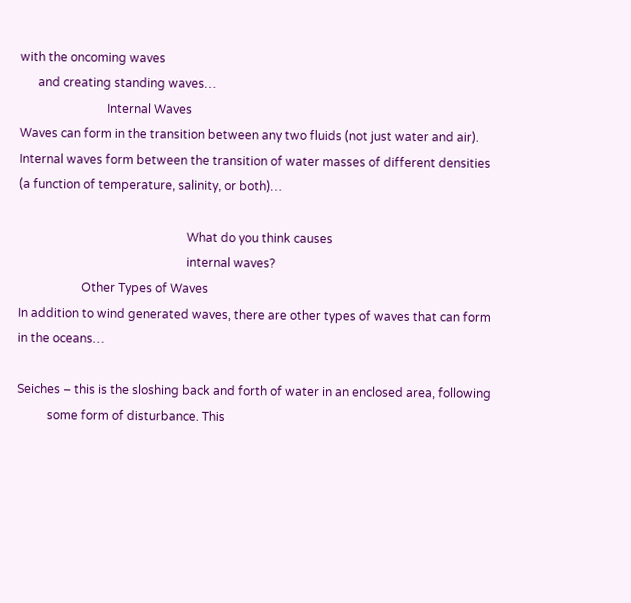with the oncoming waves
      and creating standing waves…
                             Internal Waves
Waves can form in the transition between any two fluids (not just water and air).
Internal waves form between the transition of water masses of different densities
(a function of temperature, salinity, or both)…

                                                        What do you think causes
                                                        internal waves?
                     Other Types of Waves
In addition to wind generated waves, there are other types of waves that can form
in the oceans…

Seiches – this is the sloshing back and forth of water in an enclosed area, following
          some form of disturbance. This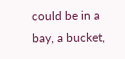could be in a bay, a bucket,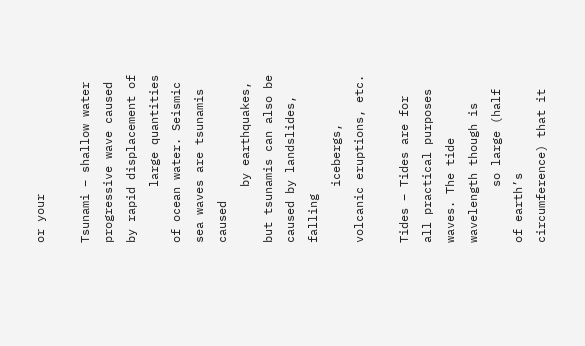or your

Tsunami – shallow water progressive wave caused by rapid displacement of
        large quantities of ocean water. Seismic sea waves are tsunamis caused
        by earthquakes, but tsunamis can also be caused by landslides, falling
        icebergs, volcanic eruptions, etc.

Tides – Tides are for all practical purposes waves. The tide wavelength though is
        so large (half of earth’s circumference) that it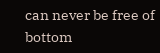can never be free of bottom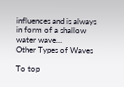influences and is always in form of a shallow water wave…
Other Types of Waves

To top